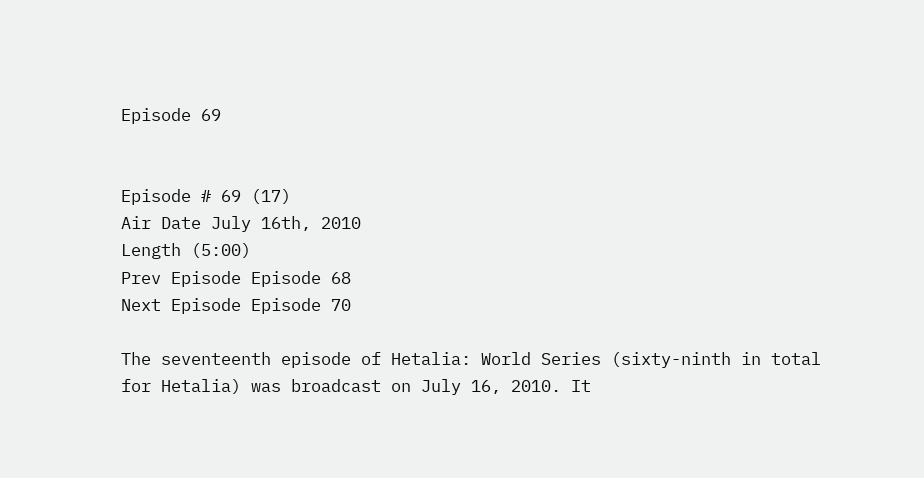Episode 69


Episode # 69 (17)
Air Date July 16th, 2010
Length (5:00)
Prev Episode Episode 68
Next Episode Episode 70

The seventeenth episode of Hetalia: World Series (sixty-ninth in total for Hetalia) was broadcast on July 16, 2010. It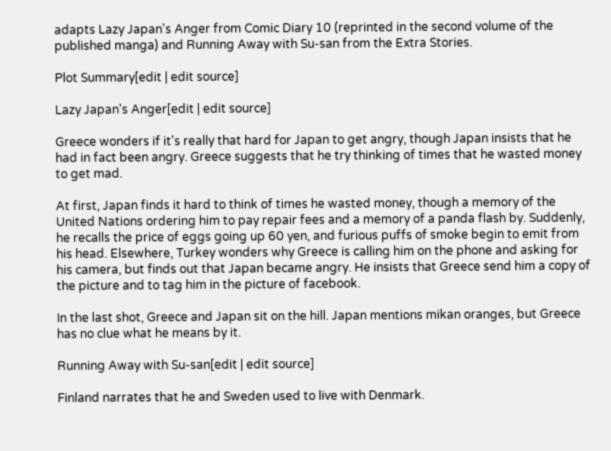adapts Lazy Japan's Anger from Comic Diary 10 (reprinted in the second volume of the published manga) and Running Away with Su-san from the Extra Stories.

Plot Summary[edit | edit source]

Lazy Japan's Anger[edit | edit source]

Greece wonders if it's really that hard for Japan to get angry, though Japan insists that he had in fact been angry. Greece suggests that he try thinking of times that he wasted money to get mad.

At first, Japan finds it hard to think of times he wasted money, though a memory of the United Nations ordering him to pay repair fees and a memory of a panda flash by. Suddenly, he recalls the price of eggs going up 60 yen, and furious puffs of smoke begin to emit from his head. Elsewhere, Turkey wonders why Greece is calling him on the phone and asking for his camera, but finds out that Japan became angry. He insists that Greece send him a copy of the picture and to tag him in the picture of facebook.

In the last shot, Greece and Japan sit on the hill. Japan mentions mikan oranges, but Greece has no clue what he means by it.

Running Away with Su-san[edit | edit source]

Finland narrates that he and Sweden used to live with Denmark.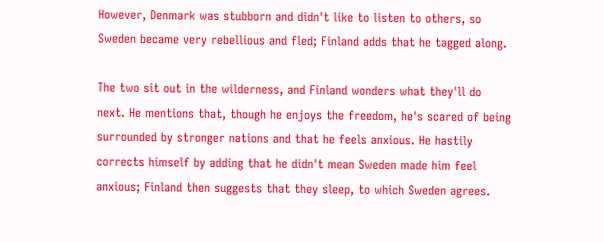However, Denmark was stubborn and didn't like to listen to others, so Sweden became very rebellious and fled; Finland adds that he tagged along.

The two sit out in the wilderness, and Finland wonders what they'll do next. He mentions that, though he enjoys the freedom, he's scared of being surrounded by stronger nations and that he feels anxious. He hastily corrects himself by adding that he didn't mean Sweden made him feel anxious; Finland then suggests that they sleep, to which Sweden agrees.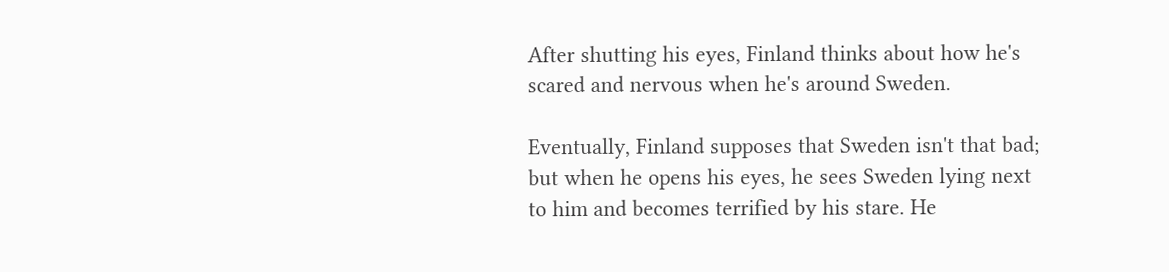After shutting his eyes, Finland thinks about how he's scared and nervous when he's around Sweden.

Eventually, Finland supposes that Sweden isn't that bad; but when he opens his eyes, he sees Sweden lying next to him and becomes terrified by his stare. He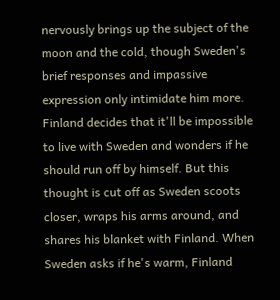nervously brings up the subject of the moon and the cold, though Sweden's brief responses and impassive expression only intimidate him more. Finland decides that it'll be impossible to live with Sweden and wonders if he should run off by himself. But this thought is cut off as Sweden scoots closer, wraps his arms around, and shares his blanket with Finland. When Sweden asks if he's warm, Finland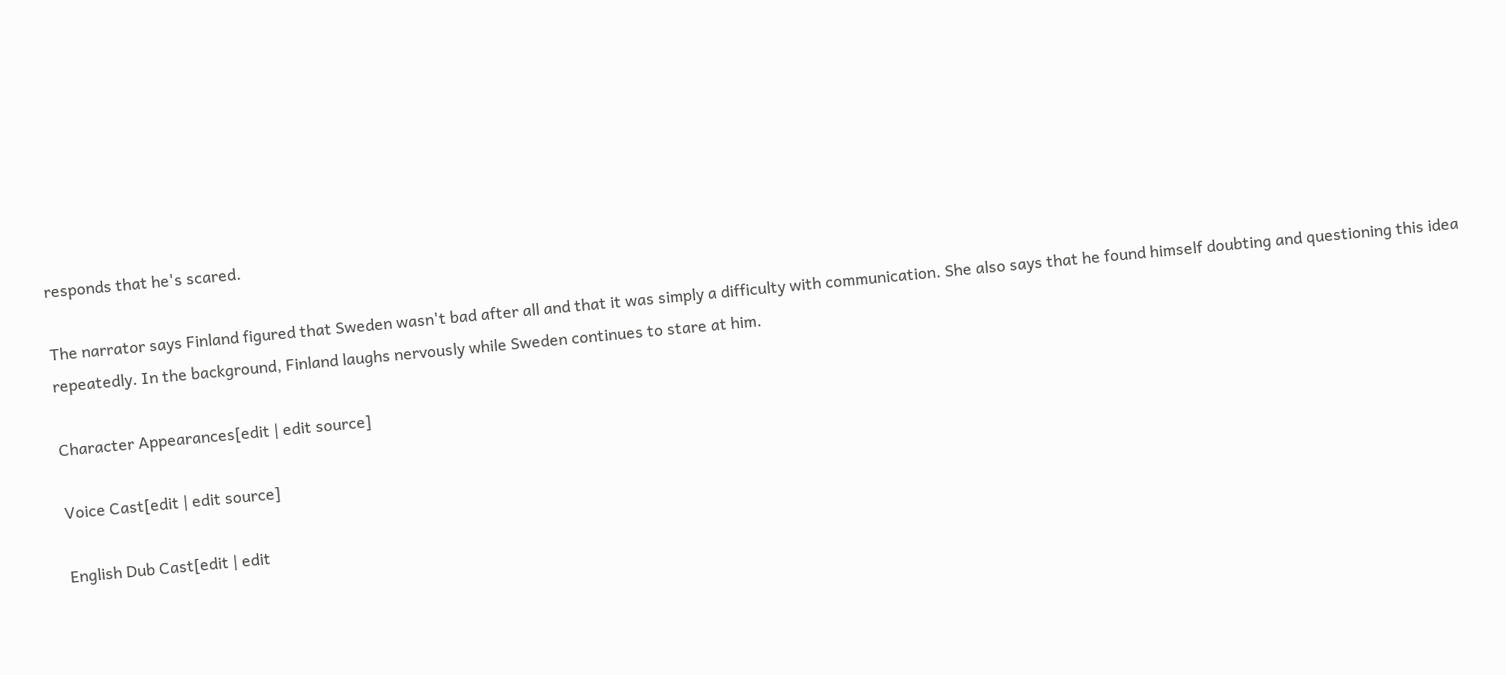responds that he's scared.

The narrator says Finland figured that Sweden wasn't bad after all and that it was simply a difficulty with communication. She also says that he found himself doubting and questioning this idea repeatedly. In the background, Finland laughs nervously while Sweden continues to stare at him.

Character Appearances[edit | edit source]

Voice Cast[edit | edit source]

English Dub Cast[edit | edit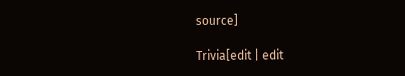source]

Trivia[edit | edit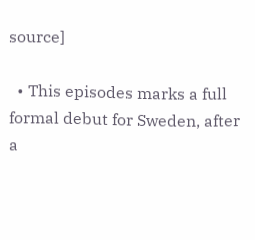source]

  • This episodes marks a full formal debut for Sweden, after a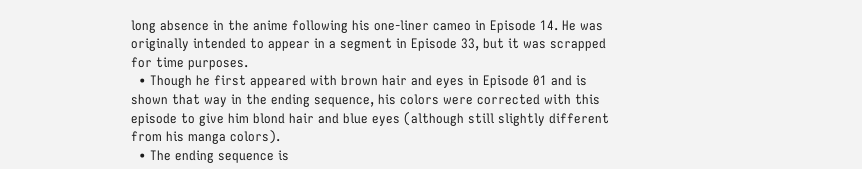long absence in the anime following his one-liner cameo in Episode 14. He was originally intended to appear in a segment in Episode 33, but it was scrapped for time purposes.
  • Though he first appeared with brown hair and eyes in Episode 01 and is shown that way in the ending sequence, his colors were corrected with this episode to give him blond hair and blue eyes (although still slightly different from his manga colors).
  • The ending sequence is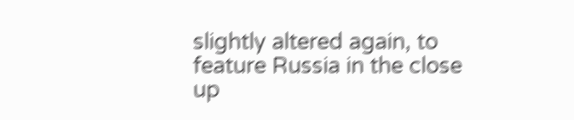slightly altered again, to feature Russia in the close up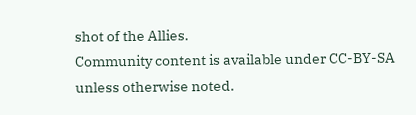shot of the Allies.
Community content is available under CC-BY-SA unless otherwise noted.